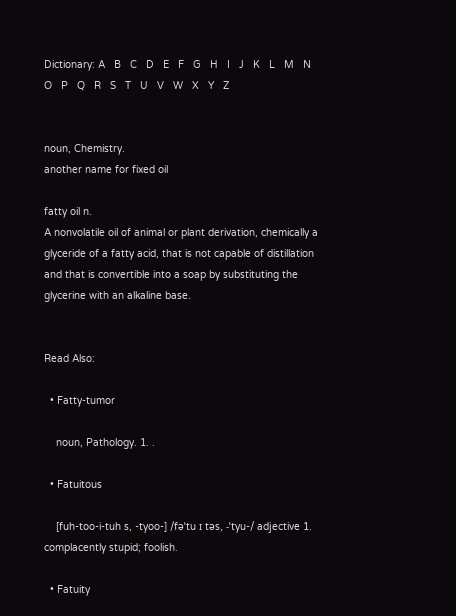Dictionary: A   B   C   D   E   F   G   H   I   J   K   L   M   N   O   P   Q   R   S   T   U   V   W   X   Y   Z


noun, Chemistry.
another name for fixed oil

fatty oil n.
A nonvolatile oil of animal or plant derivation, chemically a glyceride of a fatty acid, that is not capable of distillation and that is convertible into a soap by substituting the glycerine with an alkaline base.


Read Also:

  • Fatty-tumor

    noun, Pathology. 1. .

  • Fatuitous

    [fuh-too-i-tuh s, -tyoo-] /fəˈtu ɪ təs, -ˈtyu-/ adjective 1. complacently stupid; foolish.

  • Fatuity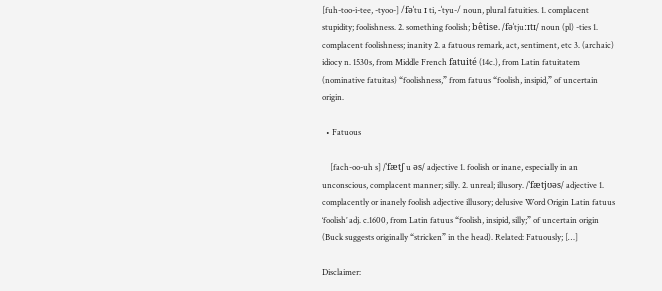[fuh-too-i-tee, -tyoo-] /fəˈtu ɪ ti, -ˈtyu-/ noun, plural fatuities. 1. complacent stupidity; foolishness. 2. something foolish; bêtise. /fəˈtjuːɪtɪ/ noun (pl) -ties 1. complacent foolishness; inanity 2. a fatuous remark, act, sentiment, etc 3. (archaic) idiocy n. 1530s, from Middle French fatuité (14c.), from Latin fatuitatem (nominative fatuitas) “foolishness,” from fatuus “foolish, insipid,” of uncertain origin.

  • Fatuous

    [fach-oo-uh s] /ˈfætʃ u əs/ adjective 1. foolish or inane, especially in an unconscious, complacent manner; silly. 2. unreal; illusory. /ˈfætjʊəs/ adjective 1. complacently or inanely foolish adjective illusory; delusive Word Origin Latin fatuus ‘foolish’ adj. c.1600, from Latin fatuus “foolish, insipid, silly;” of uncertain origin (Buck suggests originally “stricken” in the head). Related: Fatuously; […]

Disclaimer: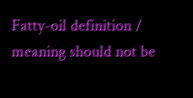Fatty-oil definition / meaning should not be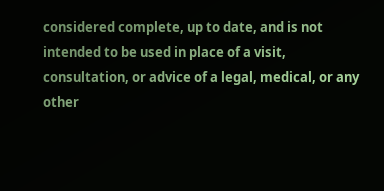considered complete, up to date, and is not intended to be used in place of a visit, consultation, or advice of a legal, medical, or any other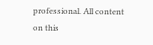professional. All content on this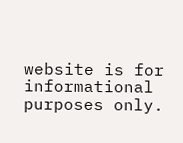website is for informational purposes only.